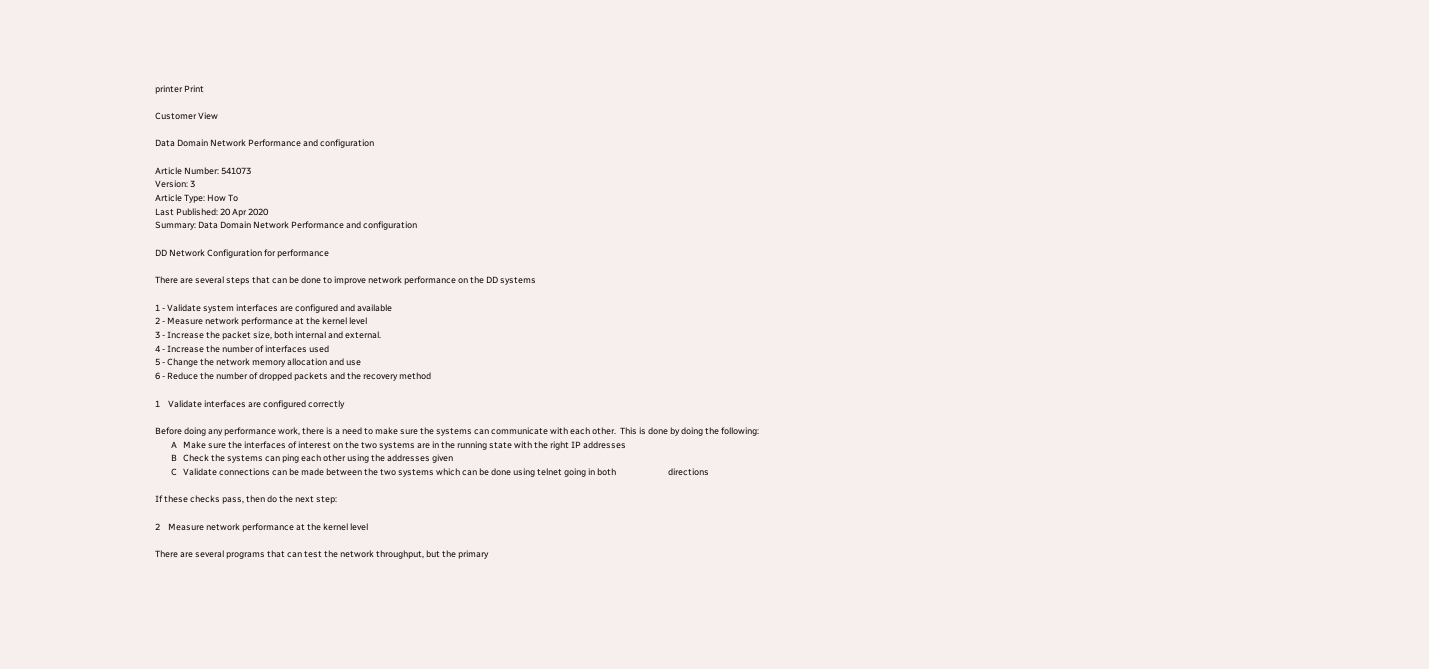printer Print

Customer View

Data Domain Network Performance and configuration

Article Number: 541073
Version: 3
Article Type: How To
Last Published: 20 Apr 2020
Summary: Data Domain Network Performance and configuration

DD Network Configuration for performance

There are several steps that can be done to improve network performance on the DD systems

1 - Validate system interfaces are configured and available
2 - Measure network performance at the kernel level
3 - Increase the packet size, both internal and external.
4 - Increase the number of interfaces used
5 - Change the network memory allocation and use
6 - Reduce the number of dropped packets and the recovery method

1    Validate interfaces are configured correctly

Before doing any performance work, there is a need to make sure the systems can communicate with each other.  This is done by doing the following:
        A   Make sure the interfaces of interest on the two systems are in the running state with the right IP addresses
        B   Check the systems can ping each other using the addresses given
        C   Validate connections can be made between the two systems which can be done using telnet going in both                          directions

If these checks pass, then do the next step:

2    Measure network performance at the kernel level

There are several programs that can test the network throughput, but the primary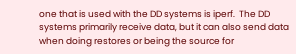one that is used with the DD systems is iperf.  The DD systems primarily receive data, but it can also send data when doing restores or being the source for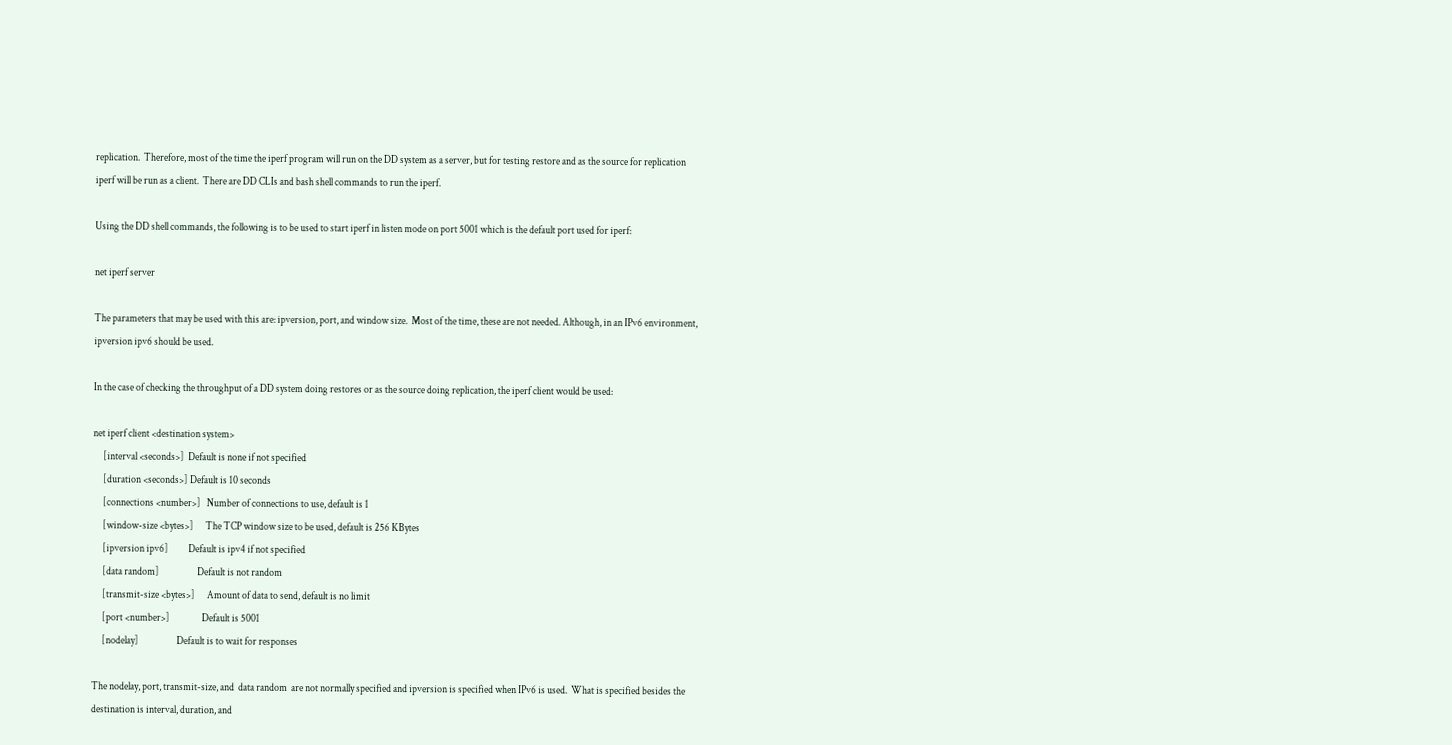replication.  Therefore, most of the time the iperf program will run on the DD system as a server, but for testing restore and as the source for replication iperf will be run as a client.  There are DD CLIs and bash shell commands to run the iperf.

Using the DD shell commands, the following is to be used to start iperf in listen mode on port 5001 which is the default port used for iperf:

net iperf server

The parameters that may be used with this are: ipversion, port, and window size.  Most of the time, these are not needed. Although, in an IPv6 environment, ipversion ipv6 should be used.

In the case of checking the throughput of a DD system doing restores or as the source doing replication, the iperf client would be used:

net iperf client <destination system>
     [interval <seconds>]  Default is none if not specified
     [duration <seconds>] Default is 10 seconds
     [connections <number>]   Number of connections to use, default is 1
     [window-size <bytes>]      The TCP window size to be used, default is 256 KBytes
     [ipversion ipv6]          Default is ipv4 if not specified
     [data random]                   Default is not random
     [transmit-size <bytes>]      Amount of data to send, default is no limit
     [port <number>]                Default is 5001
     [nodelay]                   Default is to wait for responses

The nodelay, port, transmit-size, and  data random  are not normally specified and ipversion is specified when IPv6 is used.  What is specified besides the destination is interval, duration, and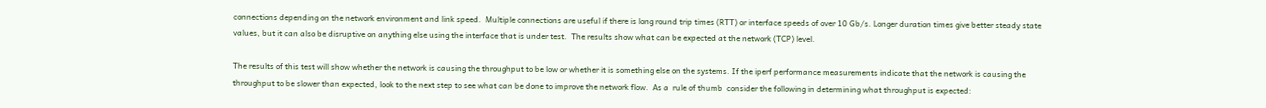connections depending on the network environment and link speed.  Multiple connections are useful if there is long round trip times (RTT) or interface speeds of over 10 Gb/s. Longer duration times give better steady state values, but it can also be disruptive on anything else using the interface that is under test.  The results show what can be expected at the network (TCP) level.

The results of this test will show whether the network is causing the throughput to be low or whether it is something else on the systems. If the iperf performance measurements indicate that the network is causing the throughput to be slower than expected, look to the next step to see what can be done to improve the network flow.  As a  rule of thumb  consider the following in determining what throughput is expected: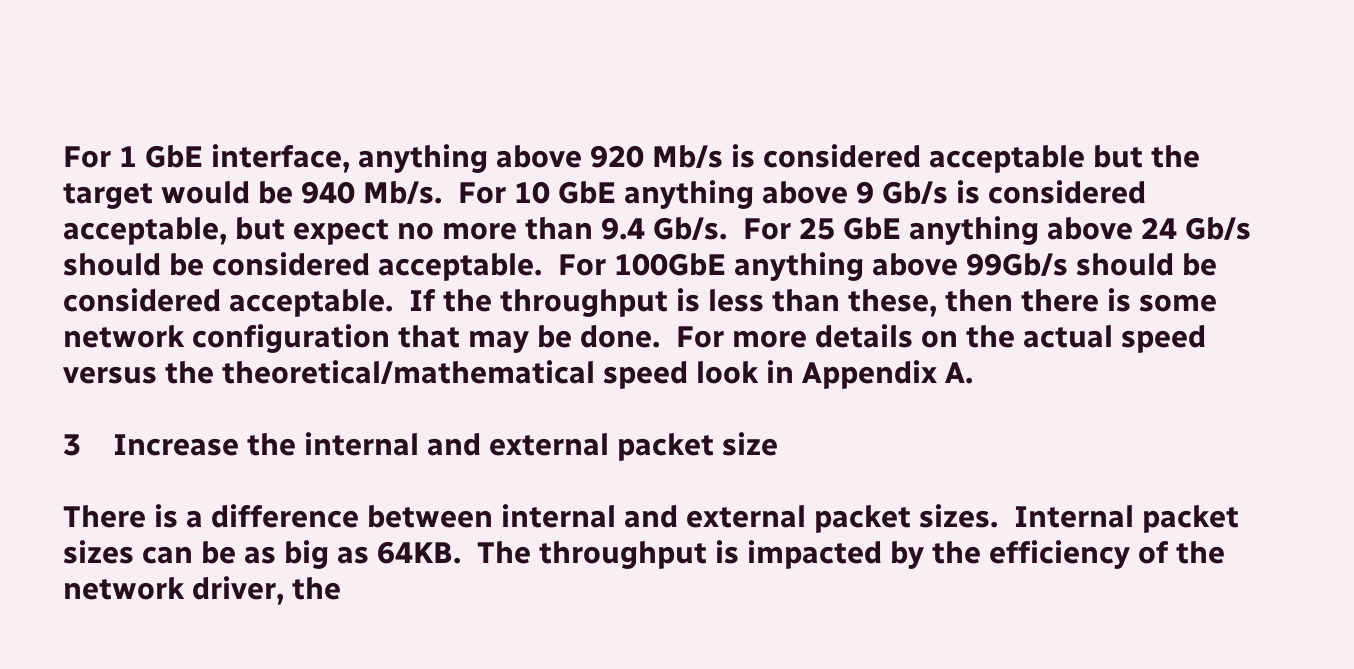For 1 GbE interface, anything above 920 Mb/s is considered acceptable but the target would be 940 Mb/s.  For 10 GbE anything above 9 Gb/s is considered acceptable, but expect no more than 9.4 Gb/s.  For 25 GbE anything above 24 Gb/s should be considered acceptable.  For 100GbE anything above 99Gb/s should be considered acceptable.  If the throughput is less than these, then there is some network configuration that may be done.  For more details on the actual speed versus the theoretical/mathematical speed look in Appendix A.

3    Increase the internal and external packet size

There is a difference between internal and external packet sizes.  Internal packet sizes can be as big as 64KB.  The throughput is impacted by the efficiency of the network driver, the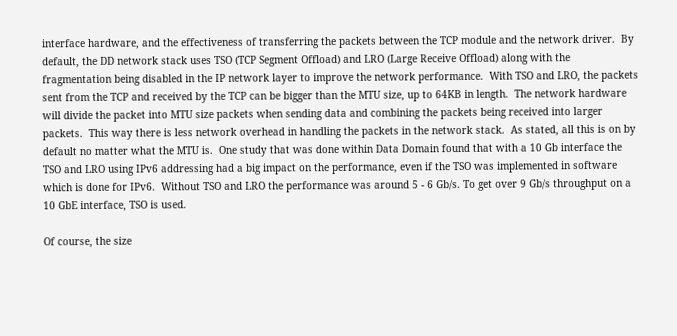interface hardware, and the effectiveness of transferring the packets between the TCP module and the network driver.  By default, the DD network stack uses TSO (TCP Segment Offload) and LRO (Large Receive Offload) along with the fragmentation being disabled in the IP network layer to improve the network performance.  With TSO and LRO, the packets sent from the TCP and received by the TCP can be bigger than the MTU size, up to 64KB in length.  The network hardware will divide the packet into MTU size packets when sending data and combining the packets being received into larger packets.  This way there is less network overhead in handling the packets in the network stack.  As stated, all this is on by default no matter what the MTU is.  One study that was done within Data Domain found that with a 10 Gb interface the TSO and LRO using IPv6 addressing had a big impact on the performance, even if the TSO was implemented in software which is done for IPv6.  Without TSO and LRO the performance was around 5 - 6 Gb/s. To get over 9 Gb/s throughput on a 10 GbE interface, TSO is used.

Of course, the size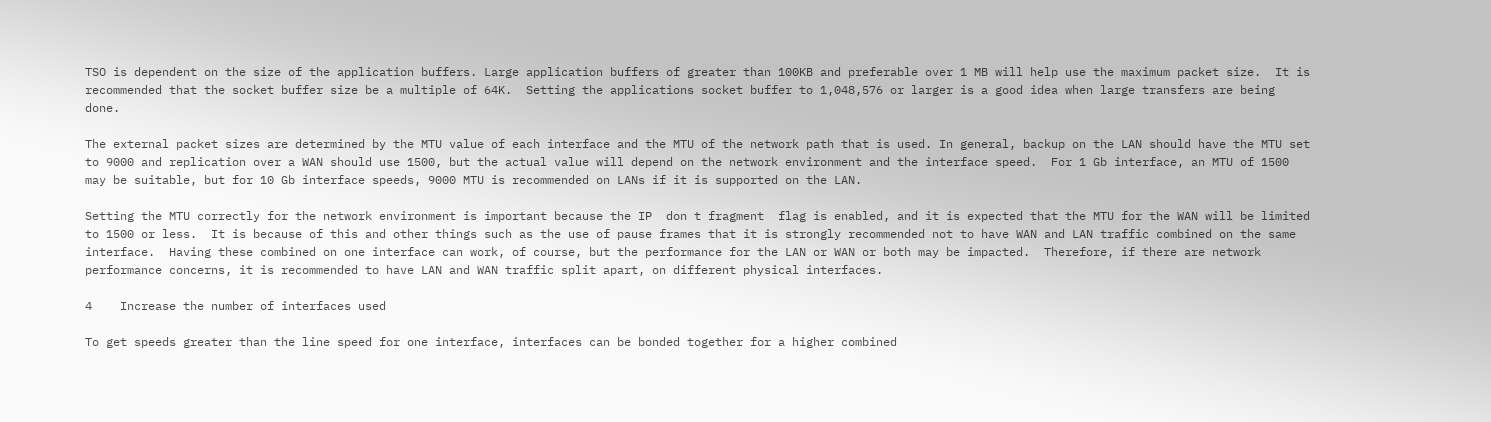TSO is dependent on the size of the application buffers. Large application buffers of greater than 100KB and preferable over 1 MB will help use the maximum packet size.  It is recommended that the socket buffer size be a multiple of 64K.  Setting the applications socket buffer to 1,048,576 or larger is a good idea when large transfers are being done.

The external packet sizes are determined by the MTU value of each interface and the MTU of the network path that is used. In general, backup on the LAN should have the MTU set to 9000 and replication over a WAN should use 1500, but the actual value will depend on the network environment and the interface speed.  For 1 Gb interface, an MTU of 1500 may be suitable, but for 10 Gb interface speeds, 9000 MTU is recommended on LANs if it is supported on the LAN.

Setting the MTU correctly for the network environment is important because the IP  don t fragment  flag is enabled, and it is expected that the MTU for the WAN will be limited to 1500 or less.  It is because of this and other things such as the use of pause frames that it is strongly recommended not to have WAN and LAN traffic combined on the same interface.  Having these combined on one interface can work, of course, but the performance for the LAN or WAN or both may be impacted.  Therefore, if there are network performance concerns, it is recommended to have LAN and WAN traffic split apart, on different physical interfaces.

4    Increase the number of interfaces used

To get speeds greater than the line speed for one interface, interfaces can be bonded together for a higher combined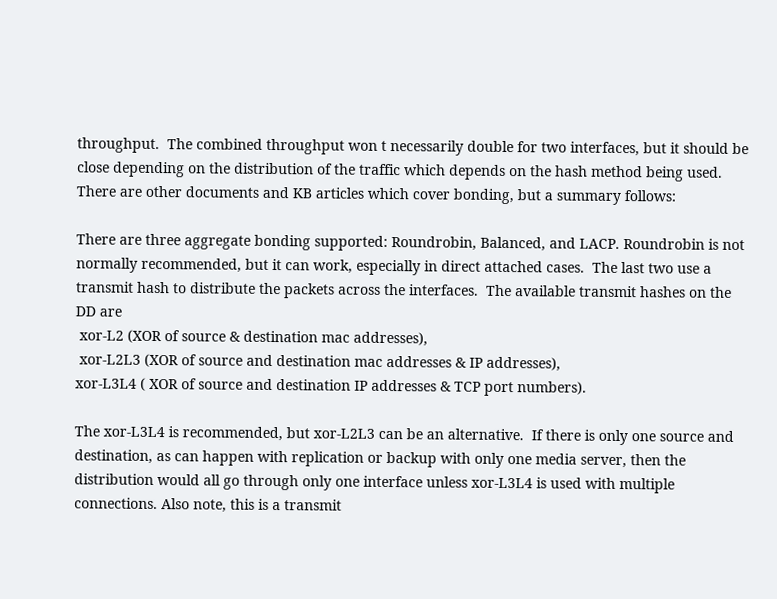throughput.  The combined throughput won t necessarily double for two interfaces, but it should be close depending on the distribution of the traffic which depends on the hash method being used.  There are other documents and KB articles which cover bonding, but a summary follows:

There are three aggregate bonding supported: Roundrobin, Balanced, and LACP. Roundrobin is not normally recommended, but it can work, especially in direct attached cases.  The last two use a transmit hash to distribute the packets across the interfaces.  The available transmit hashes on the DD are
 xor-L2 (XOR of source & destination mac addresses),
 xor-L2L3 (XOR of source and destination mac addresses & IP addresses),
xor-L3L4 ( XOR of source and destination IP addresses & TCP port numbers).

The xor-L3L4 is recommended, but xor-L2L3 can be an alternative.  If there is only one source and destination, as can happen with replication or backup with only one media server, then the distribution would all go through only one interface unless xor-L3L4 is used with multiple connections. Also note, this is a transmit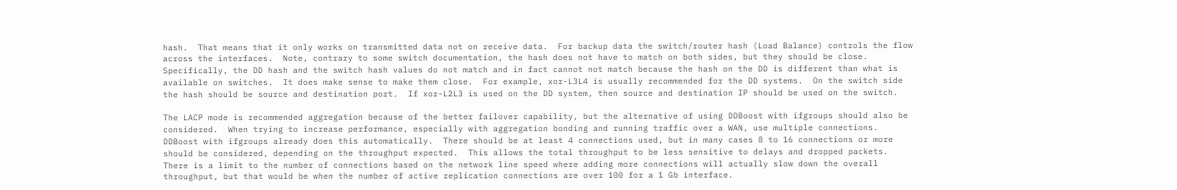hash.  That means that it only works on transmitted data not on receive data.  For backup data the switch/router hash (Load Balance) controls the flow across the interfaces.  Note, contrary to some switch documentation, the hash does not have to match on both sides, but they should be close.  Specifically, the DD hash and the switch hash values do not match and in fact cannot not match because the hash on the DD is different than what is available on switches.  It does make sense to make them close.  For example, xor-L3L4 is usually recommended for the DD systems.  On the switch side the hash should be source and destination port.  If xor-L2L3 is used on the DD system, then source and destination IP should be used on the switch.

The LACP mode is recommended aggregation because of the better failover capability, but the alternative of using DDBoost with ifgroups should also be considered.  When trying to increase performance, especially with aggregation bonding and running traffic over a WAN, use multiple connections.  DDBoost with ifgroups already does this automatically.  There should be at least 4 connections used, but in many cases 8 to 16 connections or more should be considered, depending on the throughput expected.  This allows the total throughput to be less sensitive to delays and dropped packets.  There is a limit to the number of connections based on the network line speed where adding more connections will actually slow down the overall throughput, but that would be when the number of active replication connections are over 100 for a 1 Gb interface.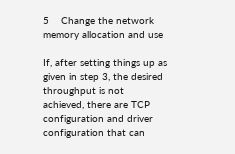5    Change the network memory allocation and use

If, after setting things up as given in step 3, the desired throughput is not achieved, there are TCP configuration and driver configuration that can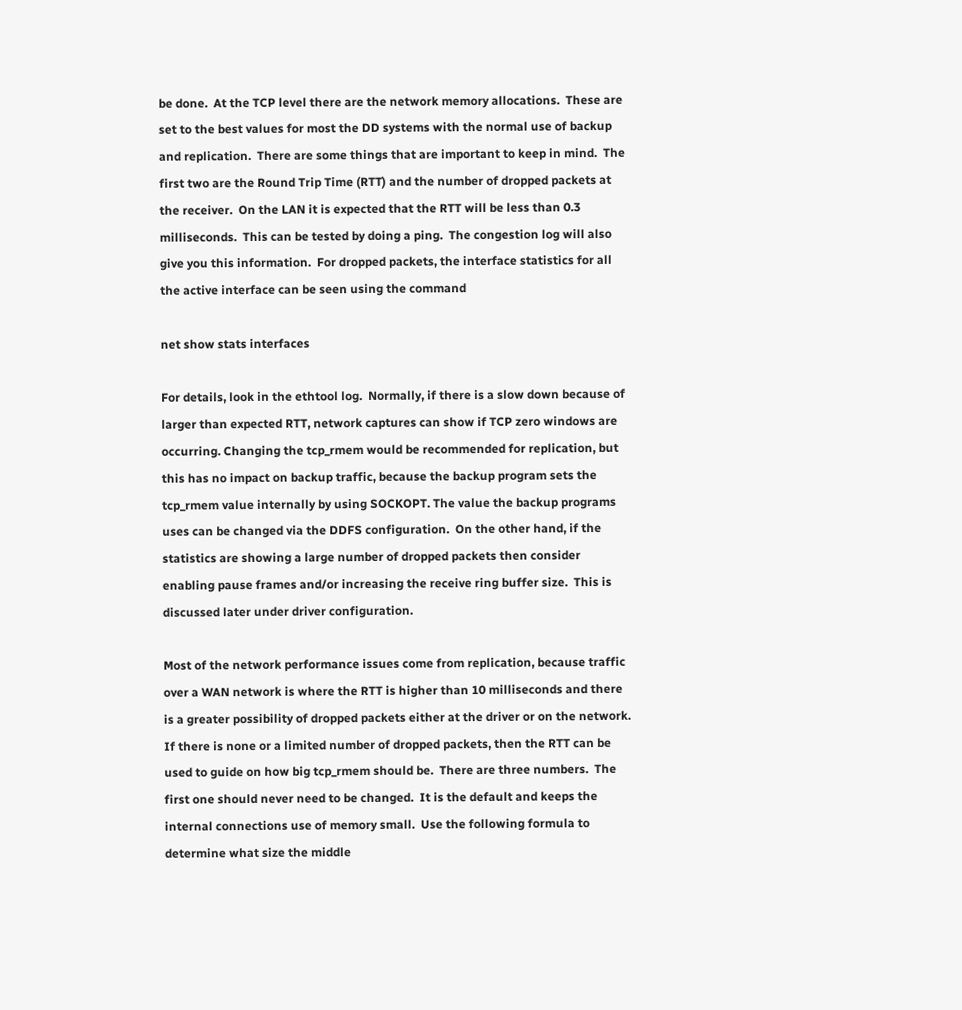be done.  At the TCP level there are the network memory allocations.  These are set to the best values for most the DD systems with the normal use of backup and replication.  There are some things that are important to keep in mind.  The first two are the Round Trip Time (RTT) and the number of dropped packets at the receiver.  On the LAN it is expected that the RTT will be less than 0.3 milliseconds.  This can be tested by doing a ping.  The congestion log will also give you this information.  For dropped packets, the interface statistics for all the active interface can be seen using the command

net show stats interfaces

For details, look in the ethtool log.  Normally, if there is a slow down because of larger than expected RTT, network captures can show if TCP zero windows are occurring. Changing the tcp_rmem would be recommended for replication, but this has no impact on backup traffic, because the backup program sets the tcp_rmem value internally by using SOCKOPT. The value the backup programs uses can be changed via the DDFS configuration.  On the other hand, if the statistics are showing a large number of dropped packets then consider enabling pause frames and/or increasing the receive ring buffer size.  This is discussed later under driver configuration.

Most of the network performance issues come from replication, because traffic over a WAN network is where the RTT is higher than 10 milliseconds and there is a greater possibility of dropped packets either at the driver or on the network.  If there is none or a limited number of dropped packets, then the RTT can be used to guide on how big tcp_rmem should be.  There are three numbers.  The first one should never need to be changed.  It is the default and keeps the internal connections use of memory small.  Use the following formula to determine what size the middle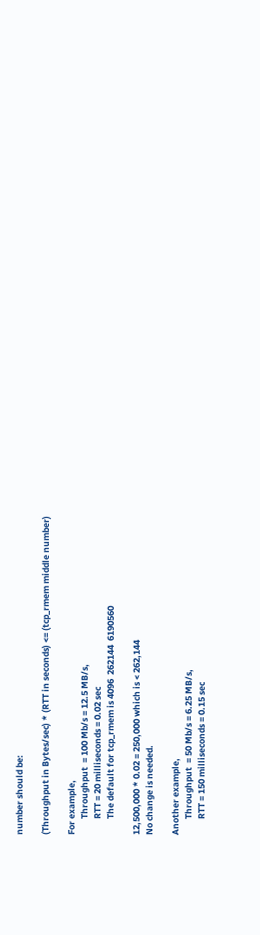number should be:

(Throughput in Bytes/sec) * (RTT in seconds) <= (tcp_rmem middle number)

For example,
        Throughput  = 100 Mb/s = 12.5 MB/s,
        RTT = 20 milliseconds = 0.02 sec
        The default for tcp_rmem is 4096  262144  6190560

12,500,000 * 0.02 = 250,000 which is < 262,144
No change is needed.

Another example,
        Throughput  = 50 Mb/s = 6.25 MB/s,
        RTT = 150 milliseconds = 0.15 sec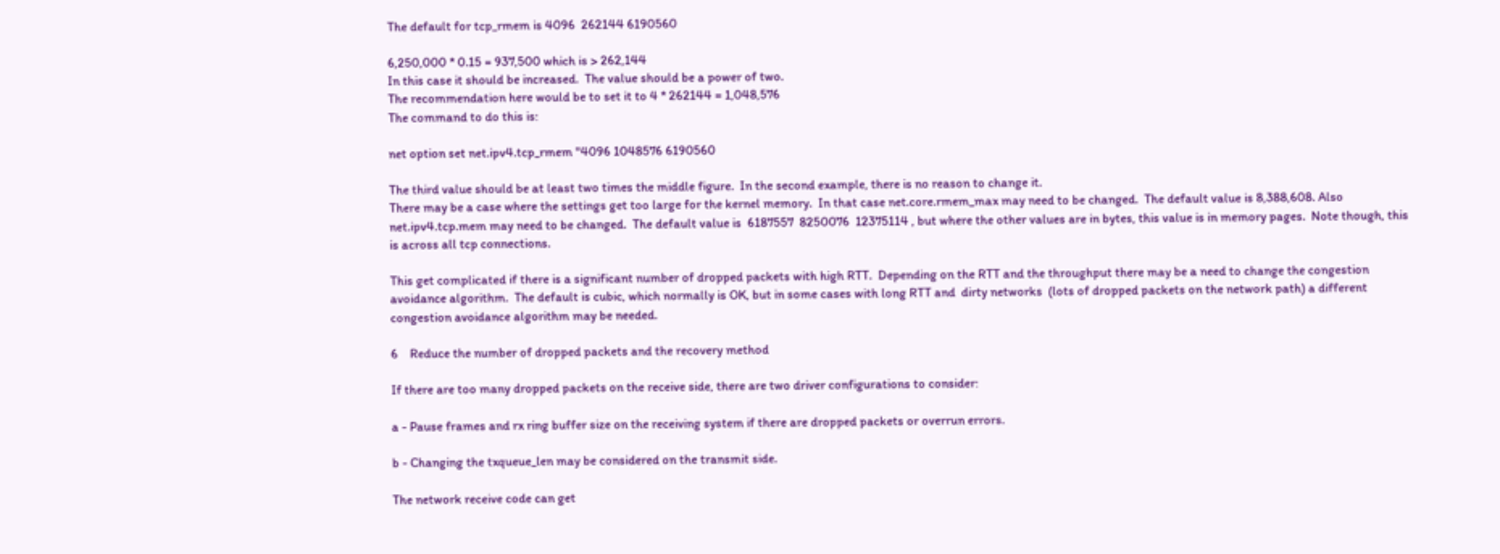The default for tcp_rmem is 4096  262144 6190560

6,250,000 * 0.15 = 937,500 which is > 262,144
In this case it should be increased.  The value should be a power of two.
The recommendation here would be to set it to 4 * 262144 = 1,048,576
The command to do this is:

net option set net.ipv4.tcp_rmem "4096 1048576 6190560

The third value should be at least two times the middle figure.  In the second example, there is no reason to change it.
There may be a case where the settings get too large for the kernel memory.  In that case net.core.rmem_max may need to be changed.  The default value is 8,388,608. Also net.ipv4.tcp.mem may need to be changed.  The default value is  6187557  8250076  12375114 , but where the other values are in bytes, this value is in memory pages.  Note though, this is across all tcp connections.

This get complicated if there is a significant number of dropped packets with high RTT.  Depending on the RTT and the throughput there may be a need to change the congestion avoidance algorithm.  The default is cubic, which normally is OK, but in some cases with long RTT and  dirty networks  (lots of dropped packets on the network path) a different congestion avoidance algorithm may be needed.

6    Reduce the number of dropped packets and the recovery method

If there are too many dropped packets on the receive side, there are two driver configurations to consider:

a - Pause frames and rx ring buffer size on the receiving system if there are dropped packets or overrun errors.

b - Changing the txqueue_len may be considered on the transmit side.

The network receive code can get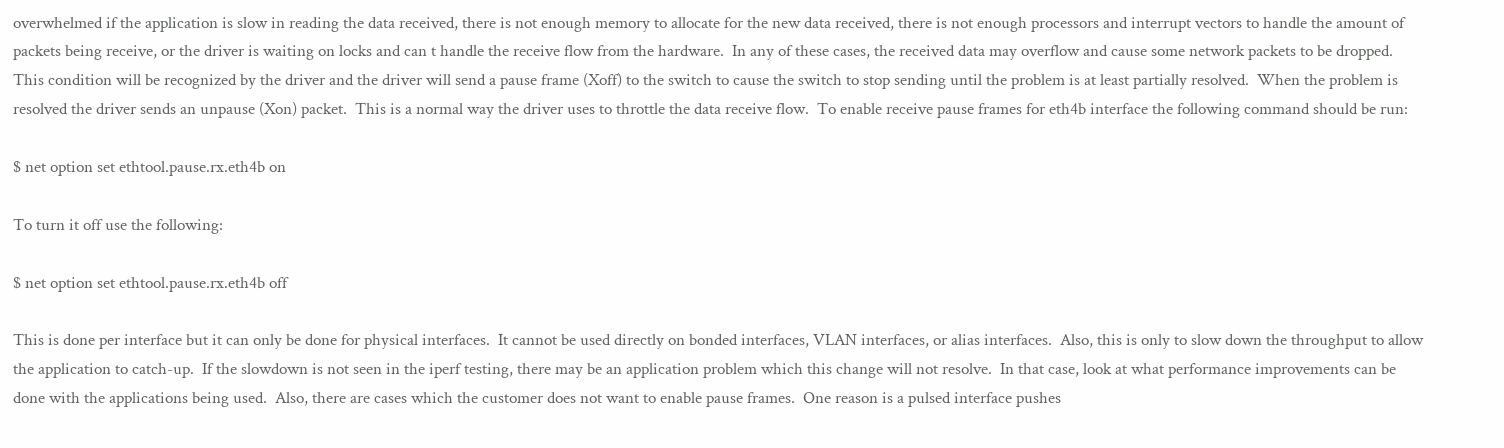overwhelmed if the application is slow in reading the data received, there is not enough memory to allocate for the new data received, there is not enough processors and interrupt vectors to handle the amount of packets being receive, or the driver is waiting on locks and can t handle the receive flow from the hardware.  In any of these cases, the received data may overflow and cause some network packets to be dropped.  This condition will be recognized by the driver and the driver will send a pause frame (Xoff) to the switch to cause the switch to stop sending until the problem is at least partially resolved.  When the problem is resolved the driver sends an unpause (Xon) packet.  This is a normal way the driver uses to throttle the data receive flow.  To enable receive pause frames for eth4b interface the following command should be run:

$ net option set ethtool.pause.rx.eth4b on

To turn it off use the following:

$ net option set ethtool.pause.rx.eth4b off

This is done per interface but it can only be done for physical interfaces.  It cannot be used directly on bonded interfaces, VLAN interfaces, or alias interfaces.  Also, this is only to slow down the throughput to allow the application to catch-up.  If the slowdown is not seen in the iperf testing, there may be an application problem which this change will not resolve.  In that case, look at what performance improvements can be done with the applications being used.  Also, there are cases which the customer does not want to enable pause frames.  One reason is a pulsed interface pushes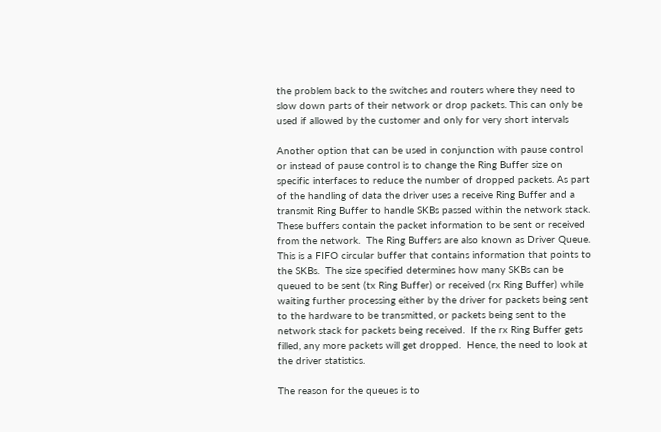the problem back to the switches and routers where they need to slow down parts of their network or drop packets. This can only be used if allowed by the customer and only for very short intervals

Another option that can be used in conjunction with pause control or instead of pause control is to change the Ring Buffer size on specific interfaces to reduce the number of dropped packets. As part of the handling of data the driver uses a receive Ring Buffer and a transmit Ring Buffer to handle SKBs passed within the network stack.  These buffers contain the packet information to be sent or received from the network.  The Ring Buffers are also known as Driver Queue. This is a FIFO circular buffer that contains information that points to the SKBs.  The size specified determines how many SKBs can be queued to be sent (tx Ring Buffer) or received (rx Ring Buffer) while waiting further processing either by the driver for packets being sent to the hardware to be transmitted, or packets being sent to the network stack for packets being received.  If the rx Ring Buffer gets filled, any more packets will get dropped.  Hence, the need to look at the driver statistics.

The reason for the queues is to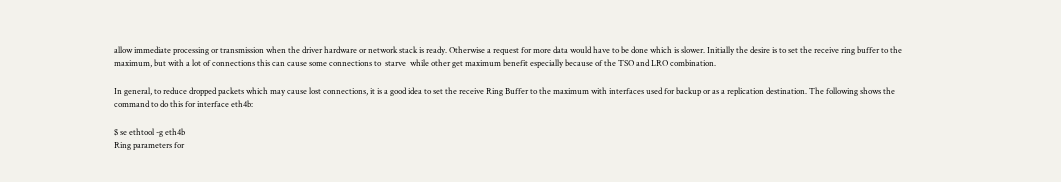allow immediate processing or transmission when the driver hardware or network stack is ready. Otherwise a request for more data would have to be done which is slower. Initially the desire is to set the receive ring buffer to the maximum, but with a lot of connections this can cause some connections to  starve  while other get maximum benefit especially because of the TSO and LRO combination.

In general, to reduce dropped packets which may cause lost connections, it is a good idea to set the receive Ring Buffer to the maximum with interfaces used for backup or as a replication destination. The following shows the command to do this for interface eth4b:

$ se ethtool -g eth4b
Ring parameters for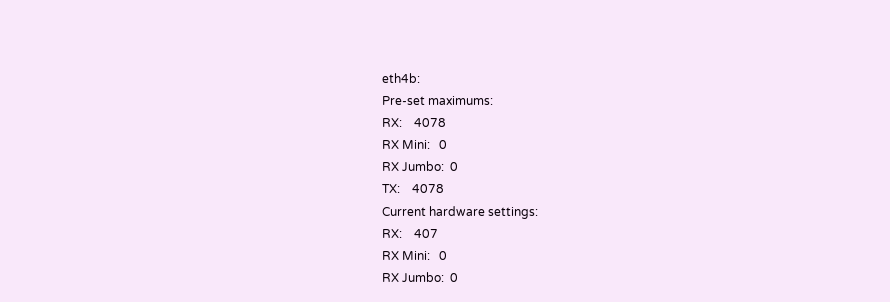eth4b:
Pre-set maximums:
RX:    4078
RX Mini:   0
RX Jumbo:  0
TX:    4078
Current hardware settings:
RX:    407
RX Mini:   0
RX Jumbo:  0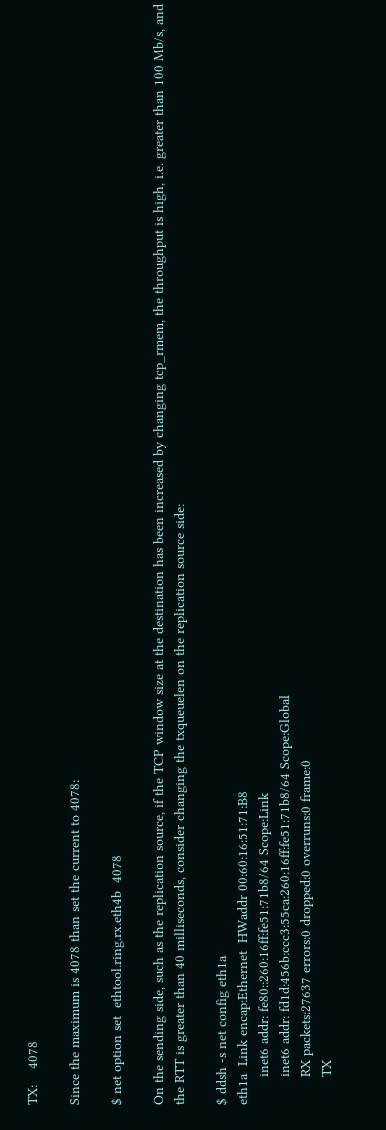TX:    4078

Since the maximum is 4078 than set the current to 4078:

$ net option set  ethtool.ring.rx.eth4b  4078

On the sending side, such as the replication source, if the TCP window size at the destination has been increased by changing tcp_rmem, the throughput is high, i.e. greater than 100 Mb/s, and the RTT is greater than 40 milliseconds, consider changing the txqueuelen on the replication source side:

$ ddsh -s net config eth1a
eth1a  Link encap:Ethernet  HWaddr 00:60:16:51:71:B8
       inet6 addr: fe80::260:16ff:fe51:71b8/64 Scope:Link
       inet6 addr: fd1d:456b:ccc3:55ca:260:16ff:fe51:71b8/64 Scope:Global
       RX packets:27637 errors:0 dropped:0 overruns:0 frame:0
       TX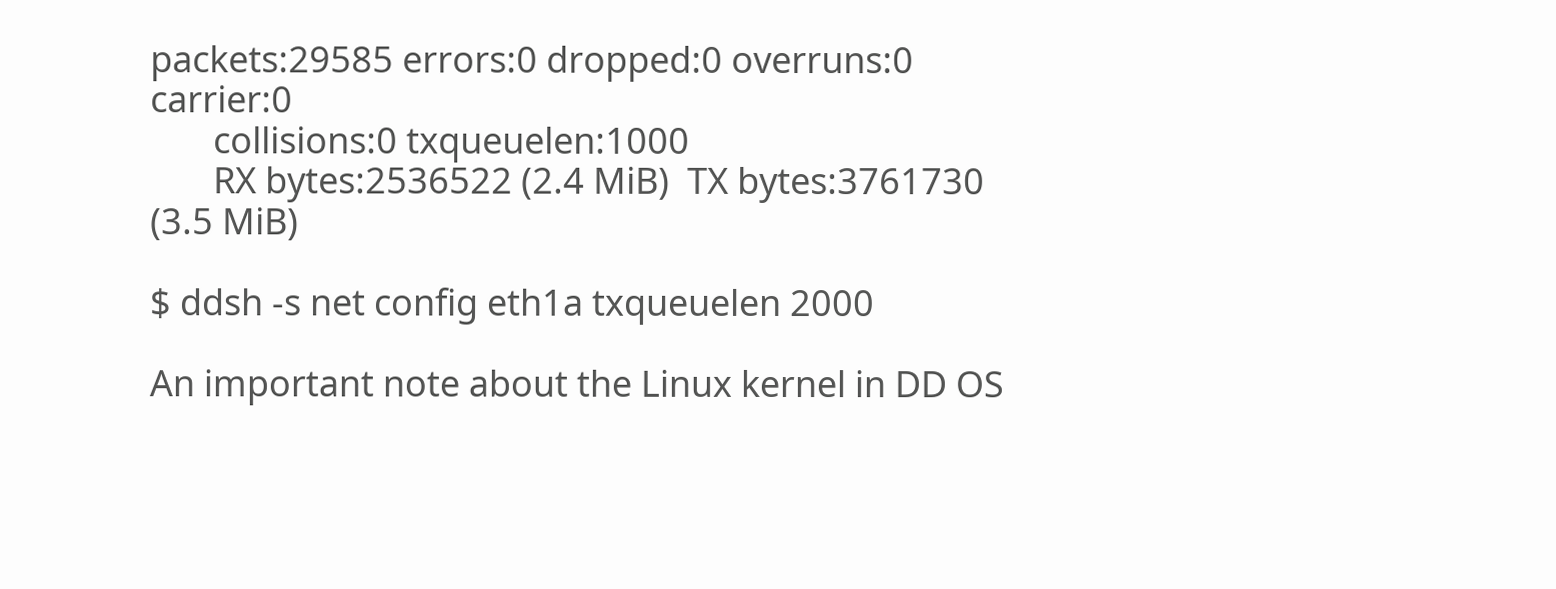packets:29585 errors:0 dropped:0 overruns:0 carrier:0
       collisions:0 txqueuelen:1000
       RX bytes:2536522 (2.4 MiB)  TX bytes:3761730 (3.5 MiB)

$ ddsh -s net config eth1a txqueuelen 2000

An important note about the Linux kernel in DD OS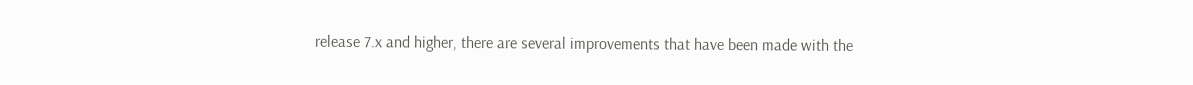release 7.x and higher, there are several improvements that have been made with the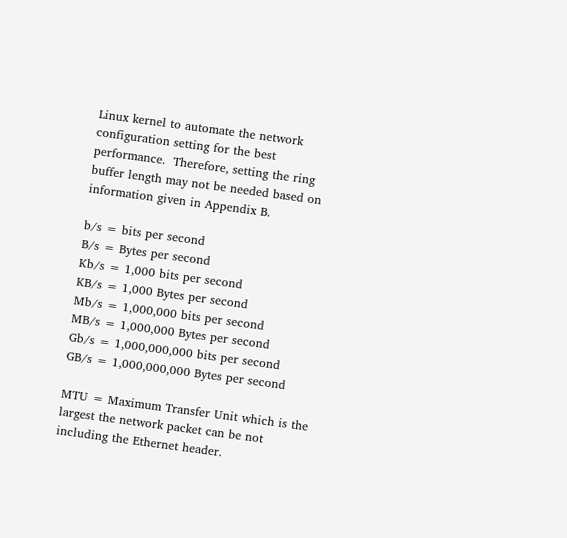Linux kernel to automate the network configuration setting for the best performance.  Therefore, setting the ring buffer length may not be needed based on information given in Appendix B.

b/s = bits per second
B/s = Bytes per second
Kb/s = 1,000 bits per second
KB/s = 1,000 Bytes per second
Mb/s = 1,000,000 bits per second
MB/s = 1,000,000 Bytes per second
Gb/s = 1,000,000,000 bits per second
GB/s = 1,000,000,000 Bytes per second

MTU = Maximum Transfer Unit which is the largest the network packet can be not including the Ethernet header.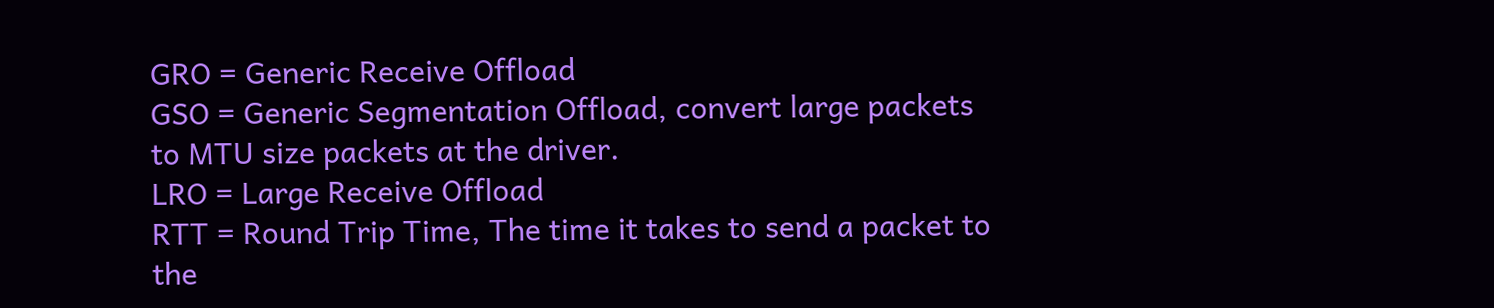GRO = Generic Receive Offload
GSO = Generic Segmentation Offload, convert large packets to MTU size packets at the driver.
LRO = Large Receive Offload
RTT = Round Trip Time, The time it takes to send a packet to the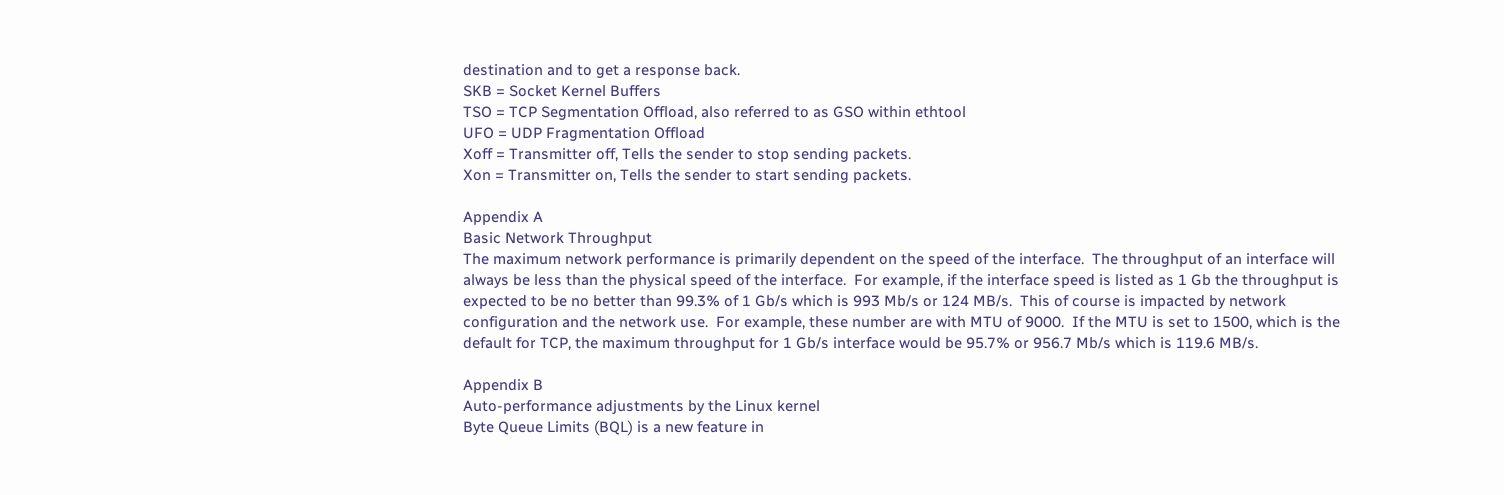destination and to get a response back.
SKB = Socket Kernel Buffers
TSO = TCP Segmentation Offload, also referred to as GSO within ethtool
UFO = UDP Fragmentation Offload
Xoff = Transmitter off, Tells the sender to stop sending packets.
Xon = Transmitter on, Tells the sender to start sending packets.

Appendix A
Basic Network Throughput
The maximum network performance is primarily dependent on the speed of the interface.  The throughput of an interface will always be less than the physical speed of the interface.  For example, if the interface speed is listed as 1 Gb the throughput is expected to be no better than 99.3% of 1 Gb/s which is 993 Mb/s or 124 MB/s.  This of course is impacted by network configuration and the network use.  For example, these number are with MTU of 9000.  If the MTU is set to 1500, which is the default for TCP, the maximum throughput for 1 Gb/s interface would be 95.7% or 956.7 Mb/s which is 119.6 MB/s.

Appendix B
Auto-performance adjustments by the Linux kernel
Byte Queue Limits (BQL) is a new feature in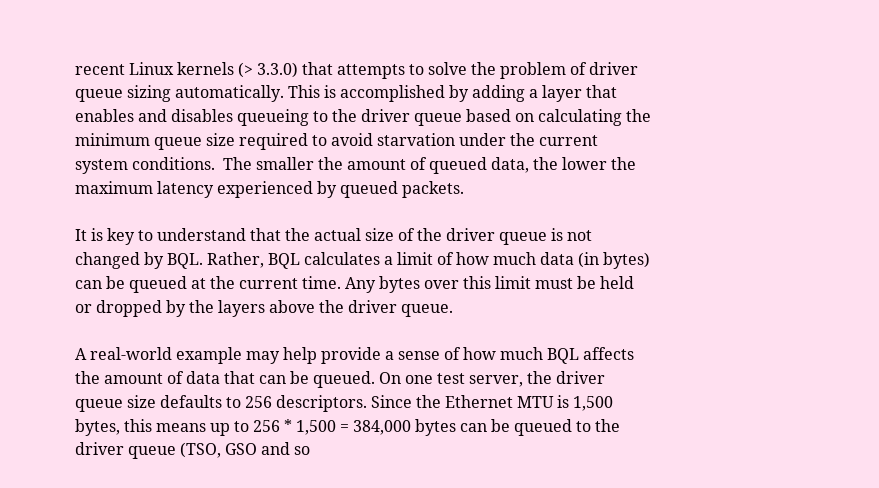recent Linux kernels (> 3.3.0) that attempts to solve the problem of driver queue sizing automatically. This is accomplished by adding a layer that enables and disables queueing to the driver queue based on calculating the minimum queue size required to avoid starvation under the current system conditions.  The smaller the amount of queued data, the lower the maximum latency experienced by queued packets.

It is key to understand that the actual size of the driver queue is not changed by BQL. Rather, BQL calculates a limit of how much data (in bytes) can be queued at the current time. Any bytes over this limit must be held or dropped by the layers above the driver queue.

A real-world example may help provide a sense of how much BQL affects the amount of data that can be queued. On one test server, the driver queue size defaults to 256 descriptors. Since the Ethernet MTU is 1,500 bytes, this means up to 256 * 1,500 = 384,000 bytes can be queued to the driver queue (TSO, GSO and so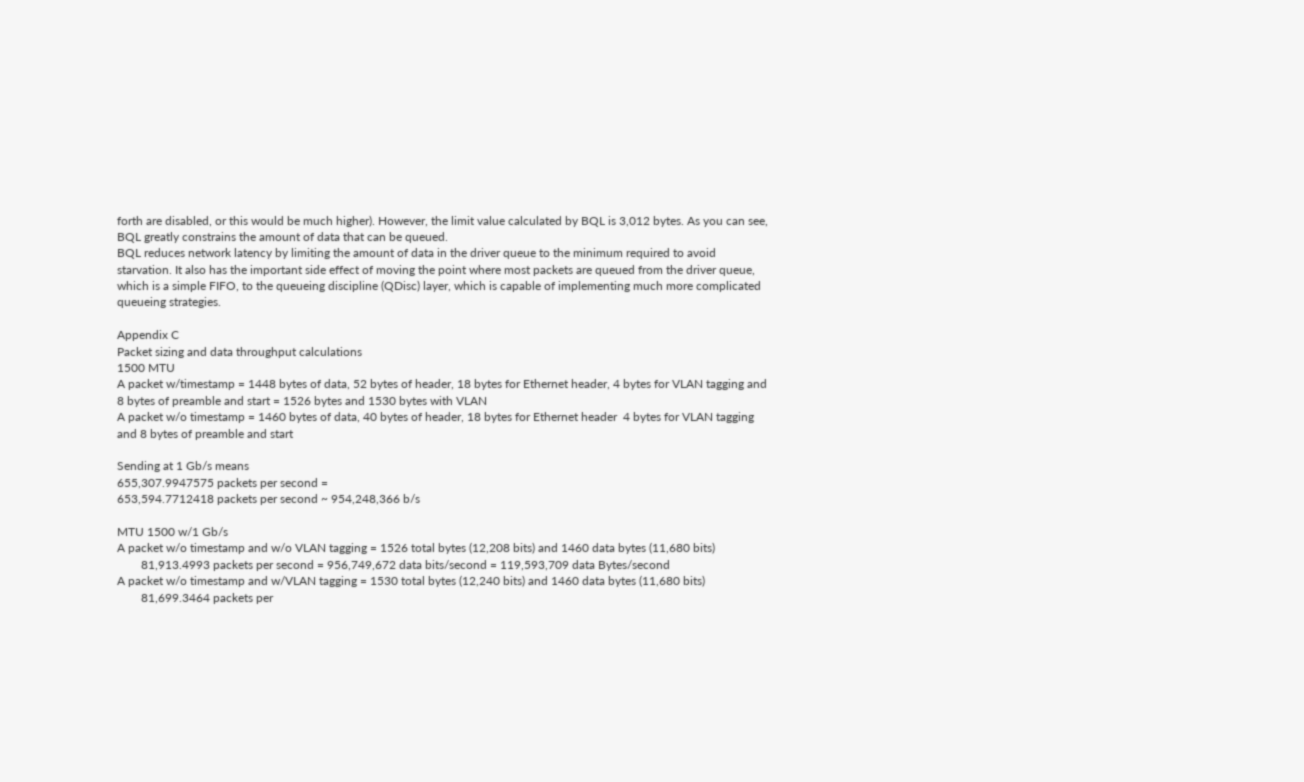forth are disabled, or this would be much higher). However, the limit value calculated by BQL is 3,012 bytes. As you can see, BQL greatly constrains the amount of data that can be queued.
BQL reduces network latency by limiting the amount of data in the driver queue to the minimum required to avoid starvation. It also has the important side effect of moving the point where most packets are queued from the driver queue, which is a simple FIFO, to the queueing discipline (QDisc) layer, which is capable of implementing much more complicated queueing strategies.

Appendix C
Packet sizing and data throughput calculations
1500 MTU
A packet w/timestamp = 1448 bytes of data, 52 bytes of header, 18 bytes for Ethernet header, 4 bytes for VLAN tagging and 8 bytes of preamble and start = 1526 bytes and 1530 bytes with VLAN
A packet w/o timestamp = 1460 bytes of data, 40 bytes of header, 18 bytes for Ethernet header  4 bytes for VLAN tagging and 8 bytes of preamble and start

Sending at 1 Gb/s means
655,307.9947575 packets per second =
653,594.7712418 packets per second ~ 954,248,366 b/s

MTU 1500 w/1 Gb/s
A packet w/o timestamp and w/o VLAN tagging = 1526 total bytes (12,208 bits) and 1460 data bytes (11,680 bits)
        81,913.4993 packets per second = 956,749,672 data bits/second = 119,593,709 data Bytes/second
A packet w/o timestamp and w/VLAN tagging = 1530 total bytes (12,240 bits) and 1460 data bytes (11,680 bits)
        81,699.3464 packets per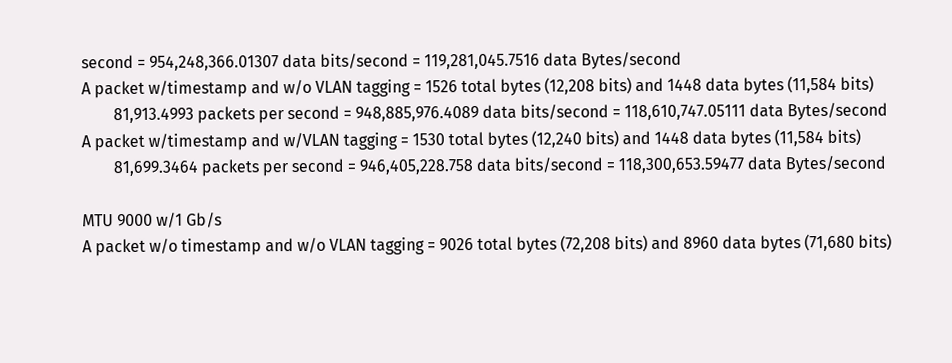second = 954,248,366.01307 data bits/second = 119,281,045.7516 data Bytes/second
A packet w/timestamp and w/o VLAN tagging = 1526 total bytes (12,208 bits) and 1448 data bytes (11,584 bits)
        81,913.4993 packets per second = 948,885,976.4089 data bits/second = 118,610,747.05111 data Bytes/second
A packet w/timestamp and w/VLAN tagging = 1530 total bytes (12,240 bits) and 1448 data bytes (11,584 bits)
        81,699.3464 packets per second = 946,405,228.758 data bits/second = 118,300,653.59477 data Bytes/second

MTU 9000 w/1 Gb/s
A packet w/o timestamp and w/o VLAN tagging = 9026 total bytes (72,208 bits) and 8960 data bytes (71,680 bits)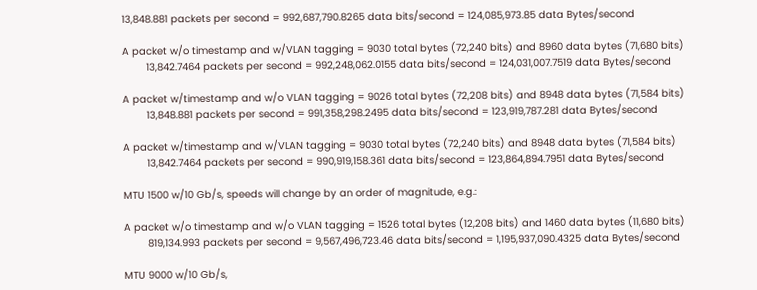13,848.881 packets per second = 992,687,790.8265 data bits/second = 124,085,973.85 data Bytes/second

A packet w/o timestamp and w/VLAN tagging = 9030 total bytes (72,240 bits) and 8960 data bytes (71,680 bits)
        13,842.7464 packets per second = 992,248,062.0155 data bits/second = 124,031,007.7519 data Bytes/second

A packet w/timestamp and w/o VLAN tagging = 9026 total bytes (72,208 bits) and 8948 data bytes (71,584 bits)
        13,848.881 packets per second = 991,358,298.2495 data bits/second = 123,919,787.281 data Bytes/second

A packet w/timestamp and w/VLAN tagging = 9030 total bytes (72,240 bits) and 8948 data bytes (71,584 bits)
        13,842.7464 packets per second = 990,919,158.361 data bits/second = 123,864,894.7951 data Bytes/second

MTU 1500 w/10 Gb/s, speeds will change by an order of magnitude, e.g.:

A packet w/o timestamp and w/o VLAN tagging = 1526 total bytes (12,208 bits) and 1460 data bytes (11,680 bits)
        819,134.993 packets per second = 9,567,496,723.46 data bits/second = 1,195,937,090.4325 data Bytes/second

MTU 9000 w/10 Gb/s,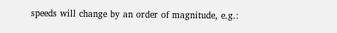speeds will change by an order of magnitude, e.g.: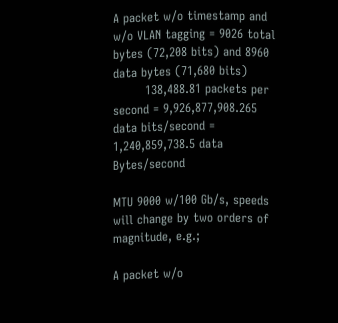A packet w/o timestamp and w/o VLAN tagging = 9026 total bytes (72,208 bits) and 8960 data bytes (71,680 bits)
        138,488.81 packets per second = 9,926,877,908.265 data bits/second = 1,240,859,738.5 data Bytes/second

MTU 9000 w/100 Gb/s, speeds will change by two orders of magnitude, e.g.;

A packet w/o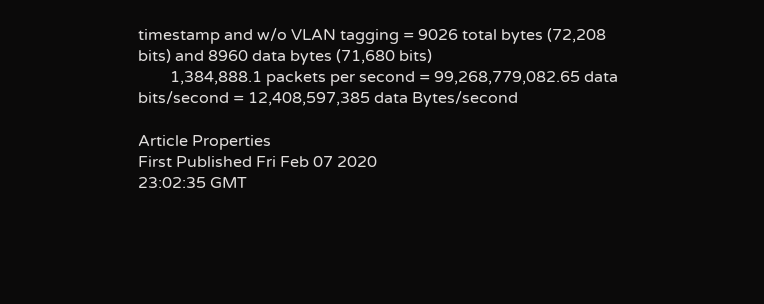timestamp and w/o VLAN tagging = 9026 total bytes (72,208 bits) and 8960 data bytes (71,680 bits)
        1,384,888.1 packets per second = 99,268,779,082.65 data bits/second = 12,408,597,385 data Bytes/second

Article Properties
First Published Fri Feb 07 2020
23:02:35 GMT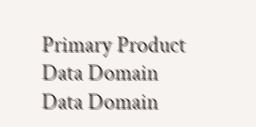Primary Product
Data Domain
Data Domain